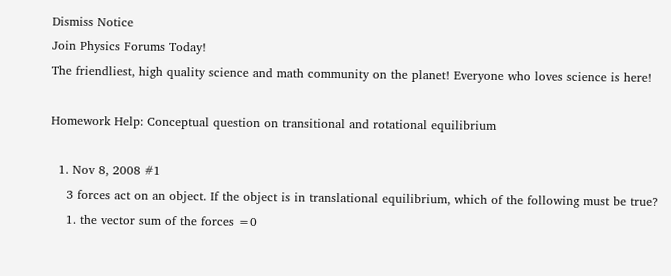Dismiss Notice
Join Physics Forums Today!
The friendliest, high quality science and math community on the planet! Everyone who loves science is here!

Homework Help: Conceptual question on transitional and rotational equilibrium

  1. Nov 8, 2008 #1
    3 forces act on an object. If the object is in translational equilibrium, which of the following must be true?
    1. the vector sum of the forces =0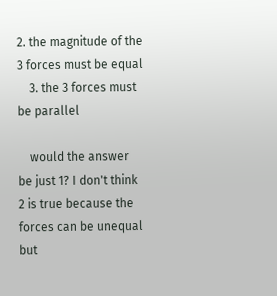2. the magnitude of the 3 forces must be equal
    3. the 3 forces must be parallel

    would the answer be just 1? I don't think 2 is true because the forces can be unequal but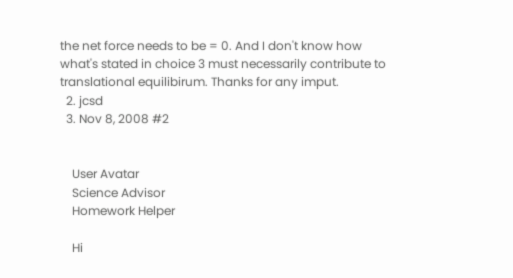the net force needs to be = 0. And I don't know how what's stated in choice 3 must necessarily contribute to translational equilibirum. Thanks for any imput.
  2. jcsd
  3. Nov 8, 2008 #2


    User Avatar
    Science Advisor
    Homework Helper

    Hi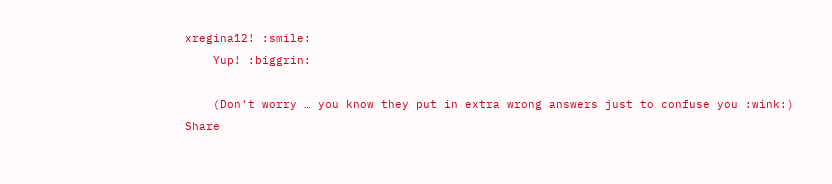xregina12! :smile:
    Yup! :biggrin:

    (Don't worry … you know they put in extra wrong answers just to confuse you :wink:)
Share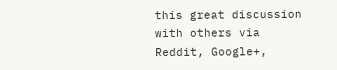this great discussion with others via Reddit, Google+,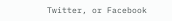Twitter, or Facebook